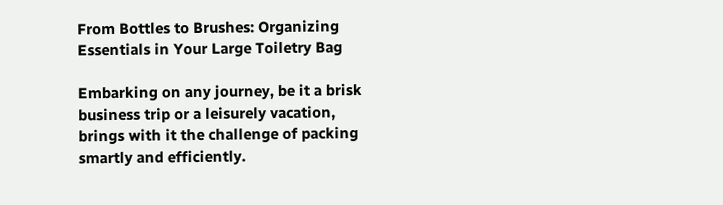From Bottles to Brushes: Organizing Essentials in Your Large Toiletry Bag

Embarking on any journey, be it a brisk business trip or a leisurely vacation, brings with it the challenge of packing smartly and efficiently.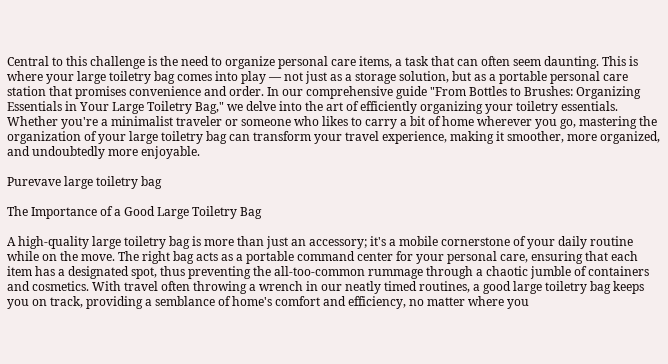Central to this challenge is the need to organize personal care items, a task that can often seem daunting. This is where your large toiletry bag comes into play — not just as a storage solution, but as a portable personal care station that promises convenience and order. In our comprehensive guide "From Bottles to Brushes: Organizing Essentials in Your Large Toiletry Bag," we delve into the art of efficiently organizing your toiletry essentials. Whether you're a minimalist traveler or someone who likes to carry a bit of home wherever you go, mastering the organization of your large toiletry bag can transform your travel experience, making it smoother, more organized, and undoubtedly more enjoyable.

Purevave large toiletry bag

The Importance of a Good Large Toiletry Bag

A high-quality large toiletry bag is more than just an accessory; it's a mobile cornerstone of your daily routine while on the move. The right bag acts as a portable command center for your personal care, ensuring that each item has a designated spot, thus preventing the all-too-common rummage through a chaotic jumble of containers and cosmetics. With travel often throwing a wrench in our neatly timed routines, a good large toiletry bag keeps you on track, providing a semblance of home's comfort and efficiency, no matter where you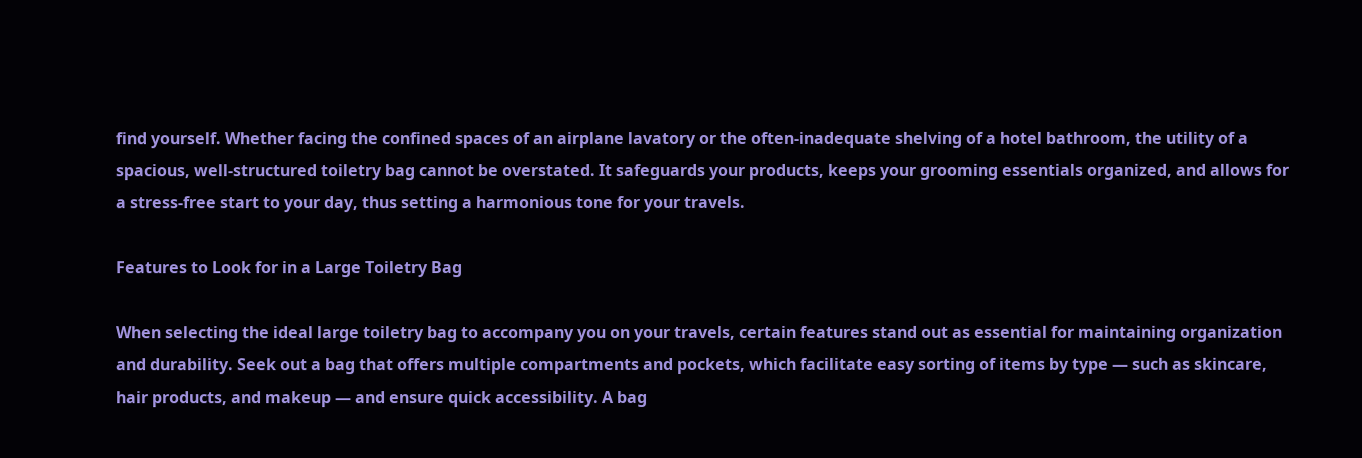find yourself. Whether facing the confined spaces of an airplane lavatory or the often-inadequate shelving of a hotel bathroom, the utility of a spacious, well-structured toiletry bag cannot be overstated. It safeguards your products, keeps your grooming essentials organized, and allows for a stress-free start to your day, thus setting a harmonious tone for your travels.

Features to Look for in a Large Toiletry Bag

When selecting the ideal large toiletry bag to accompany you on your travels, certain features stand out as essential for maintaining organization and durability. Seek out a bag that offers multiple compartments and pockets, which facilitate easy sorting of items by type — such as skincare, hair products, and makeup — and ensure quick accessibility. A bag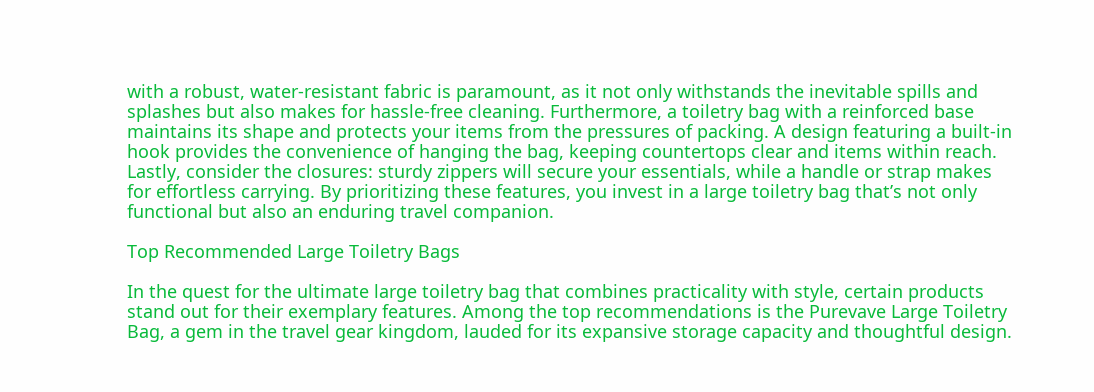with a robust, water-resistant fabric is paramount, as it not only withstands the inevitable spills and splashes but also makes for hassle-free cleaning. Furthermore, a toiletry bag with a reinforced base maintains its shape and protects your items from the pressures of packing. A design featuring a built-in hook provides the convenience of hanging the bag, keeping countertops clear and items within reach. Lastly, consider the closures: sturdy zippers will secure your essentials, while a handle or strap makes for effortless carrying. By prioritizing these features, you invest in a large toiletry bag that’s not only functional but also an enduring travel companion.

Top Recommended Large Toiletry Bags

In the quest for the ultimate large toiletry bag that combines practicality with style, certain products stand out for their exemplary features. Among the top recommendations is the Purevave Large Toiletry Bag, a gem in the travel gear kingdom, lauded for its expansive storage capacity and thoughtful design.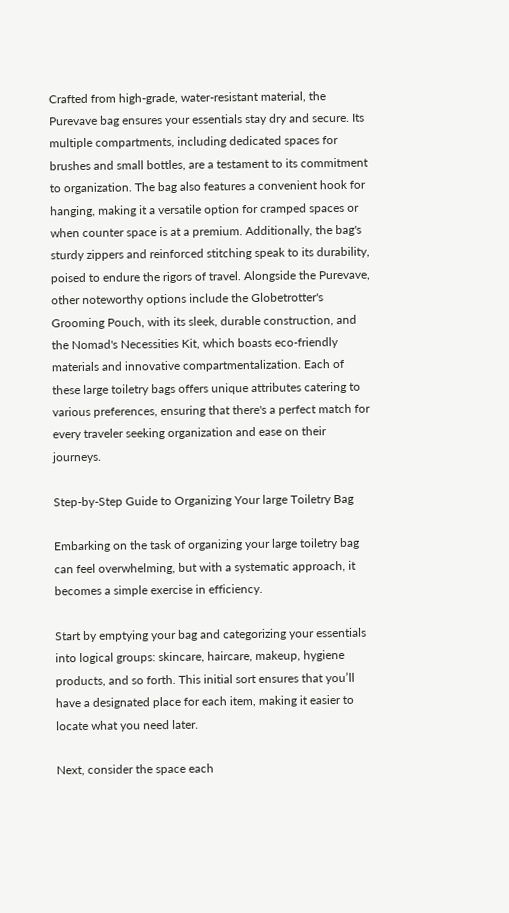Crafted from high-grade, water-resistant material, the Purevave bag ensures your essentials stay dry and secure. Its multiple compartments, including dedicated spaces for brushes and small bottles, are a testament to its commitment to organization. The bag also features a convenient hook for hanging, making it a versatile option for cramped spaces or when counter space is at a premium. Additionally, the bag's sturdy zippers and reinforced stitching speak to its durability, poised to endure the rigors of travel. Alongside the Purevave, other noteworthy options include the Globetrotter's Grooming Pouch, with its sleek, durable construction, and the Nomad's Necessities Kit, which boasts eco-friendly materials and innovative compartmentalization. Each of these large toiletry bags offers unique attributes catering to various preferences, ensuring that there's a perfect match for every traveler seeking organization and ease on their journeys.

Step-by-Step Guide to Organizing Your large Toiletry Bag

Embarking on the task of organizing your large toiletry bag can feel overwhelming, but with a systematic approach, it becomes a simple exercise in efficiency.

Start by emptying your bag and categorizing your essentials into logical groups: skincare, haircare, makeup, hygiene products, and so forth. This initial sort ensures that you’ll have a designated place for each item, making it easier to locate what you need later.

Next, consider the space each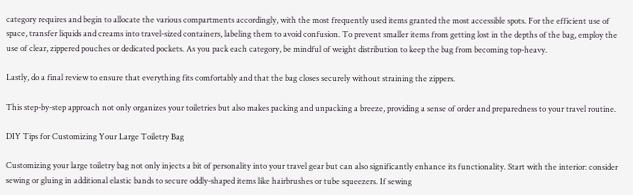category requires and begin to allocate the various compartments accordingly, with the most frequently used items granted the most accessible spots. For the efficient use of space, transfer liquids and creams into travel-sized containers, labeling them to avoid confusion. To prevent smaller items from getting lost in the depths of the bag, employ the use of clear, zippered pouches or dedicated pockets. As you pack each category, be mindful of weight distribution to keep the bag from becoming top-heavy.

Lastly, do a final review to ensure that everything fits comfortably and that the bag closes securely without straining the zippers.

This step-by-step approach not only organizes your toiletries but also makes packing and unpacking a breeze, providing a sense of order and preparedness to your travel routine.

DIY Tips for Customizing Your Large Toiletry Bag

Customizing your large toiletry bag not only injects a bit of personality into your travel gear but can also significantly enhance its functionality. Start with the interior: consider sewing or gluing in additional elastic bands to secure oddly-shaped items like hairbrushes or tube squeezers. If sewing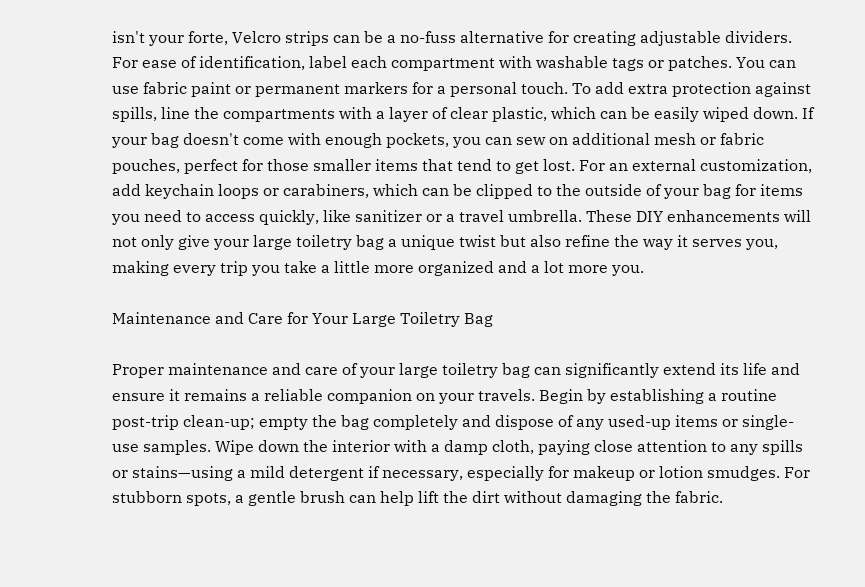isn't your forte, Velcro strips can be a no-fuss alternative for creating adjustable dividers. For ease of identification, label each compartment with washable tags or patches. You can use fabric paint or permanent markers for a personal touch. To add extra protection against spills, line the compartments with a layer of clear plastic, which can be easily wiped down. If your bag doesn't come with enough pockets, you can sew on additional mesh or fabric pouches, perfect for those smaller items that tend to get lost. For an external customization, add keychain loops or carabiners, which can be clipped to the outside of your bag for items you need to access quickly, like sanitizer or a travel umbrella. These DIY enhancements will not only give your large toiletry bag a unique twist but also refine the way it serves you, making every trip you take a little more organized and a lot more you.

Maintenance and Care for Your Large Toiletry Bag

Proper maintenance and care of your large toiletry bag can significantly extend its life and ensure it remains a reliable companion on your travels. Begin by establishing a routine post-trip clean-up; empty the bag completely and dispose of any used-up items or single-use samples. Wipe down the interior with a damp cloth, paying close attention to any spills or stains—using a mild detergent if necessary, especially for makeup or lotion smudges. For stubborn spots, a gentle brush can help lift the dirt without damaging the fabric.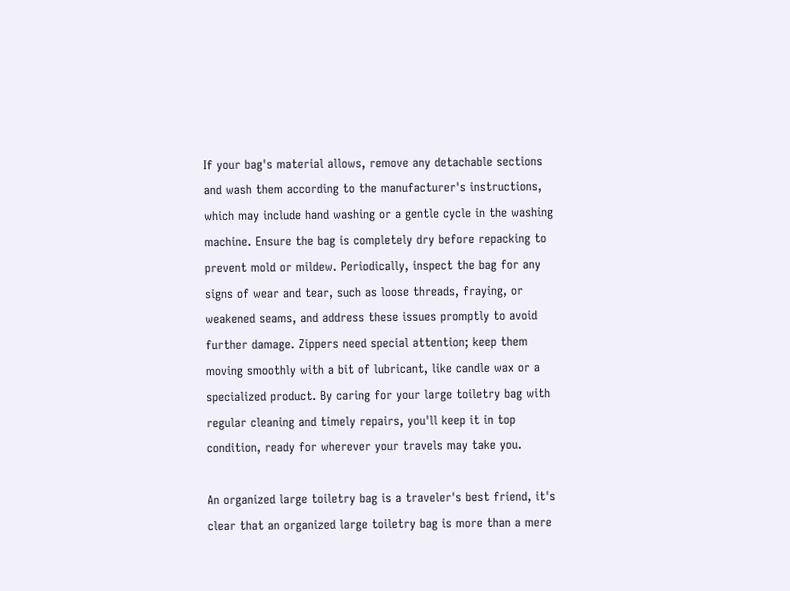If your bag's material allows, remove any detachable sections and wash them according to the manufacturer's instructions, which may include hand washing or a gentle cycle in the washing machine. Ensure the bag is completely dry before repacking to prevent mold or mildew. Periodically, inspect the bag for any signs of wear and tear, such as loose threads, fraying, or weakened seams, and address these issues promptly to avoid further damage. Zippers need special attention; keep them moving smoothly with a bit of lubricant, like candle wax or a specialized product. By caring for your large toiletry bag with regular cleaning and timely repairs, you'll keep it in top condition, ready for wherever your travels may take you.

An organized large toiletry bag is a traveler's best friend, it's clear that an organized large toiletry bag is more than a mere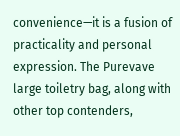convenience—it is a fusion of practicality and personal expression. The Purevave large toiletry bag, along with other top contenders,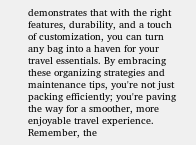demonstrates that with the right features, durability, and a touch of customization, you can turn any bag into a haven for your travel essentials. By embracing these organizing strategies and maintenance tips, you're not just packing efficiently; you're paving the way for a smoother, more enjoyable travel experience. Remember, the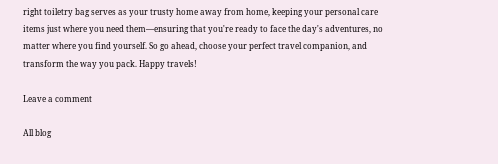right toiletry bag serves as your trusty home away from home, keeping your personal care items just where you need them—ensuring that you're ready to face the day's adventures, no matter where you find yourself. So go ahead, choose your perfect travel companion, and transform the way you pack. Happy travels!

Leave a comment

All blog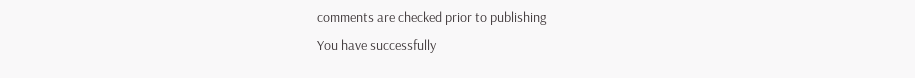comments are checked prior to publishing
You have successfully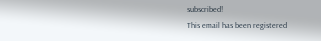subscribed!
This email has been registered